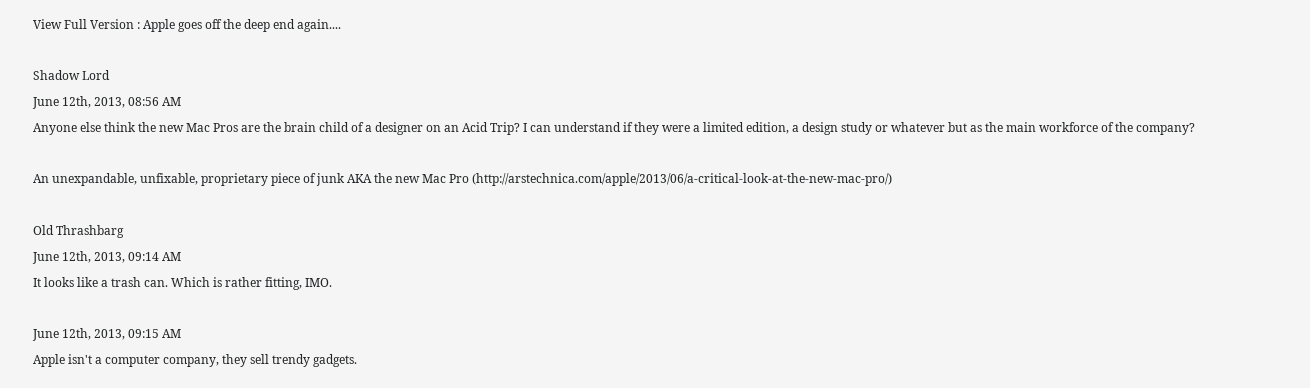View Full Version : Apple goes off the deep end again....

Shadow Lord
June 12th, 2013, 08:56 AM
Anyone else think the new Mac Pros are the brain child of a designer on an Acid Trip? I can understand if they were a limited edition, a design study or whatever but as the main workforce of the company?

An unexpandable, unfixable, proprietary piece of junk AKA the new Mac Pro (http://arstechnica.com/apple/2013/06/a-critical-look-at-the-new-mac-pro/)

Old Thrashbarg
June 12th, 2013, 09:14 AM
It looks like a trash can. Which is rather fitting, IMO.

June 12th, 2013, 09:15 AM
Apple isn't a computer company, they sell trendy gadgets.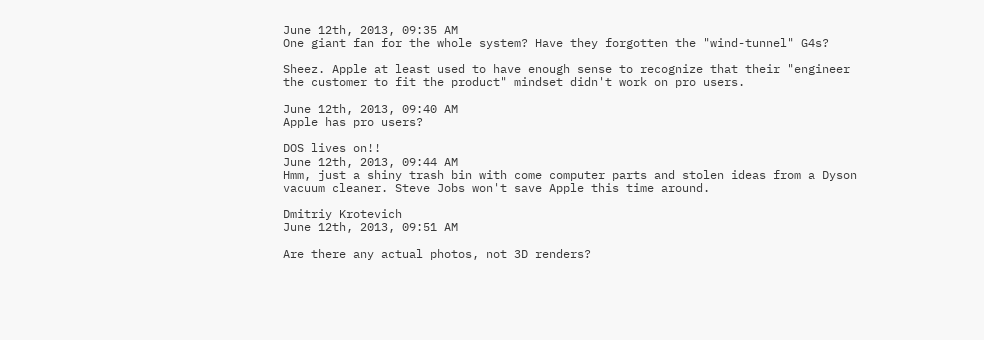June 12th, 2013, 09:35 AM
One giant fan for the whole system? Have they forgotten the "wind-tunnel" G4s?

Sheez. Apple at least used to have enough sense to recognize that their "engineer the customer to fit the product" mindset didn't work on pro users.

June 12th, 2013, 09:40 AM
Apple has pro users?

DOS lives on!!
June 12th, 2013, 09:44 AM
Hmm, just a shiny trash bin with come computer parts and stolen ideas from a Dyson vacuum cleaner. Steve Jobs won't save Apple this time around.

Dmitriy Krotevich
June 12th, 2013, 09:51 AM

Are there any actual photos, not 3D renders?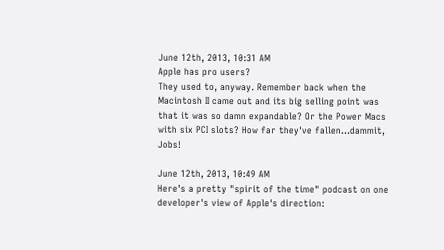June 12th, 2013, 10:31 AM
Apple has pro users?
They used to, anyway. Remember back when the Macintosh II came out and its big selling point was that it was so damn expandable? Or the Power Macs with six PCI slots? How far they've fallen...dammit, Jobs!

June 12th, 2013, 10:49 AM
Here's a pretty "spirit of the time" podcast on one developer's view of Apple's direction: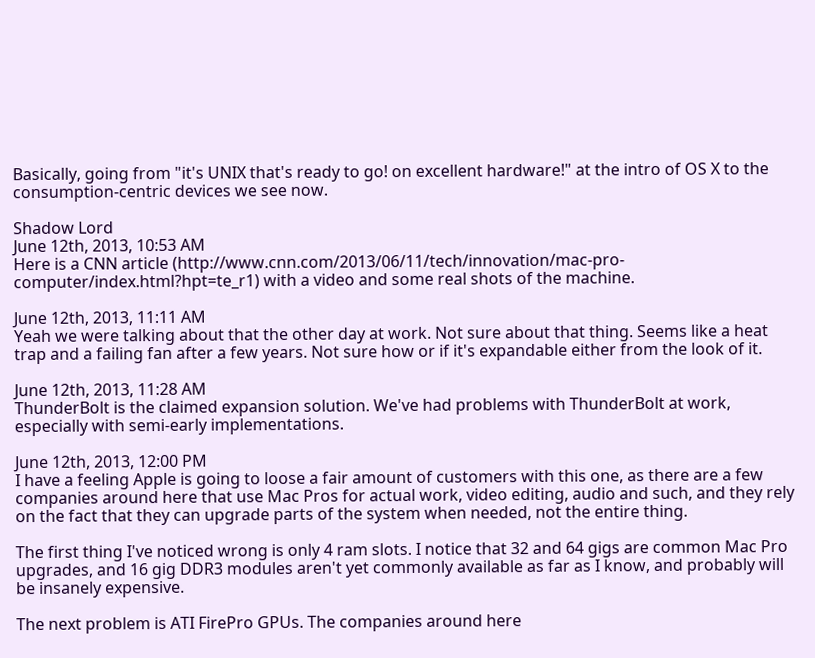Basically, going from "it's UNIX that's ready to go! on excellent hardware!" at the intro of OS X to the consumption-centric devices we see now.

Shadow Lord
June 12th, 2013, 10:53 AM
Here is a CNN article (http://www.cnn.com/2013/06/11/tech/innovation/mac-pro-computer/index.html?hpt=te_r1) with a video and some real shots of the machine.

June 12th, 2013, 11:11 AM
Yeah we were talking about that the other day at work. Not sure about that thing. Seems like a heat trap and a failing fan after a few years. Not sure how or if it's expandable either from the look of it.

June 12th, 2013, 11:28 AM
ThunderBolt is the claimed expansion solution. We've had problems with ThunderBolt at work, especially with semi-early implementations.

June 12th, 2013, 12:00 PM
I have a feeling Apple is going to loose a fair amount of customers with this one, as there are a few companies around here that use Mac Pros for actual work, video editing, audio and such, and they rely on the fact that they can upgrade parts of the system when needed, not the entire thing.

The first thing I've noticed wrong is only 4 ram slots. I notice that 32 and 64 gigs are common Mac Pro upgrades, and 16 gig DDR3 modules aren't yet commonly available as far as I know, and probably will be insanely expensive.

The next problem is ATI FirePro GPUs. The companies around here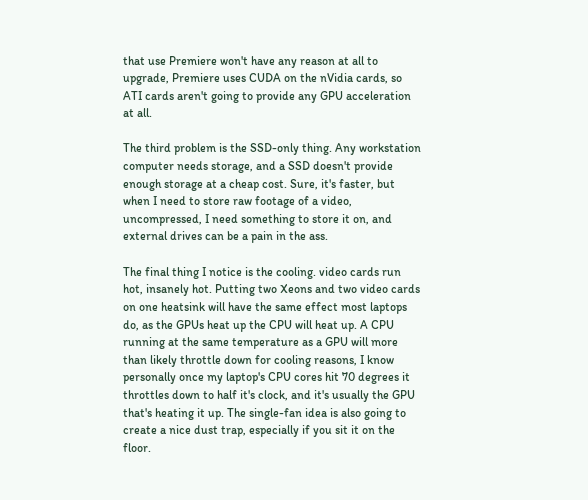that use Premiere won't have any reason at all to upgrade, Premiere uses CUDA on the nVidia cards, so ATI cards aren't going to provide any GPU acceleration at all.

The third problem is the SSD-only thing. Any workstation computer needs storage, and a SSD doesn't provide enough storage at a cheap cost. Sure, it's faster, but when I need to store raw footage of a video, uncompressed, I need something to store it on, and external drives can be a pain in the ass.

The final thing I notice is the cooling. video cards run hot, insanely hot. Putting two Xeons and two video cards on one heatsink will have the same effect most laptops do, as the GPUs heat up the CPU will heat up. A CPU running at the same temperature as a GPU will more than likely throttle down for cooling reasons, I know personally once my laptop's CPU cores hit 70 degrees it throttles down to half it's clock, and it's usually the GPU that's heating it up. The single-fan idea is also going to create a nice dust trap, especially if you sit it on the floor.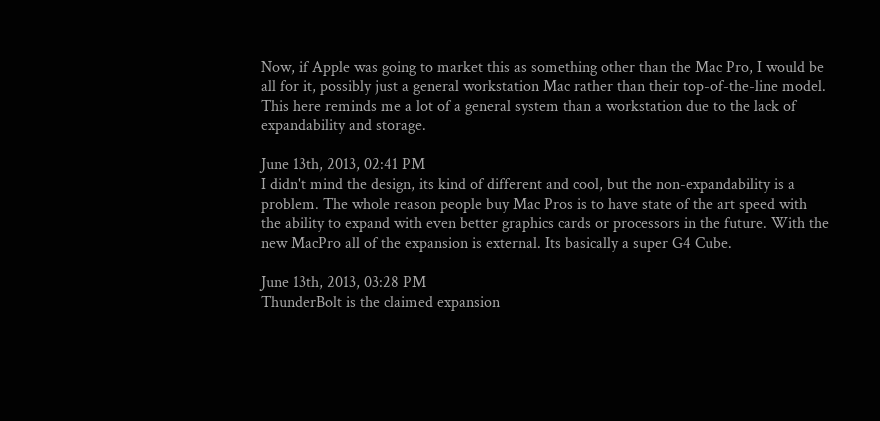Now, if Apple was going to market this as something other than the Mac Pro, I would be all for it, possibly just a general workstation Mac rather than their top-of-the-line model. This here reminds me a lot of a general system than a workstation due to the lack of expandability and storage.

June 13th, 2013, 02:41 PM
I didn't mind the design, its kind of different and cool, but the non-expandability is a problem. The whole reason people buy Mac Pros is to have state of the art speed with the ability to expand with even better graphics cards or processors in the future. With the new MacPro all of the expansion is external. Its basically a super G4 Cube.

June 13th, 2013, 03:28 PM
ThunderBolt is the claimed expansion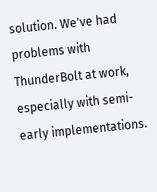solution. We've had problems with ThunderBolt at work, especially with semi-early implementations.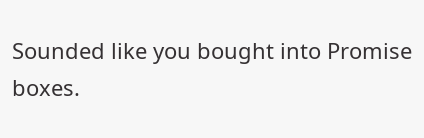Sounded like you bought into Promise boxes.